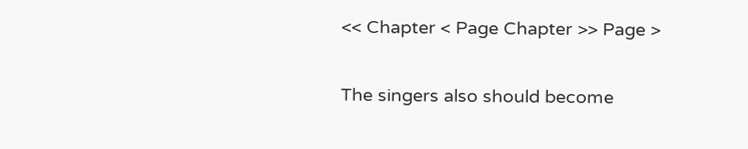<< Chapter < Page Chapter >> Page >

The singers also should become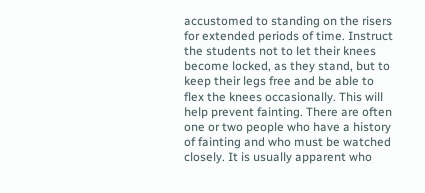accustomed to standing on the risers for extended periods of time. Instruct the students not to let their knees become locked, as they stand, but to keep their legs free and be able to flex the knees occasionally. This will help prevent fainting. There are often one or two people who have a history of fainting and who must be watched closely. It is usually apparent who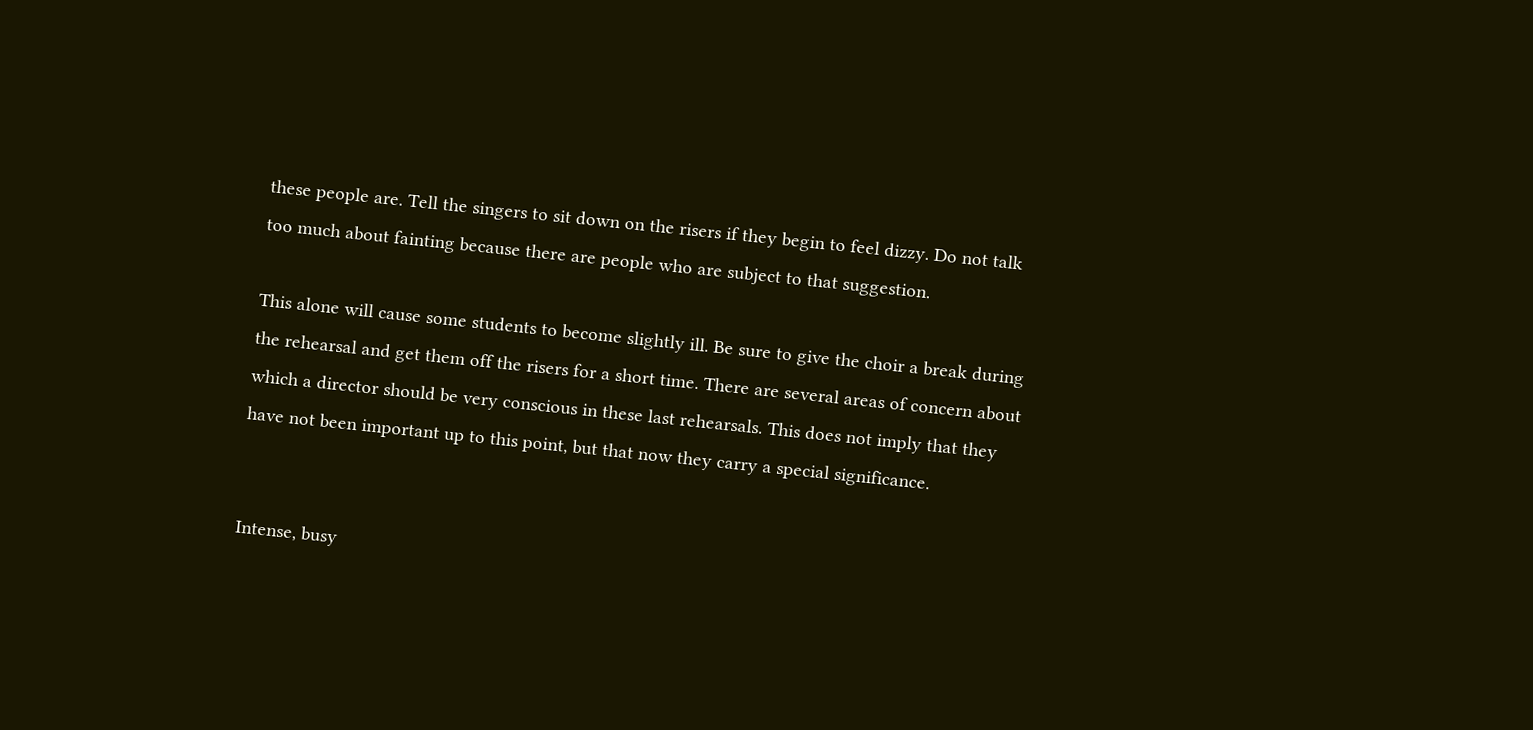these people are. Tell the singers to sit down on the risers if they begin to feel dizzy. Do not talk too much about fainting because there are people who are subject to that suggestion.

This alone will cause some students to become slightly ill. Be sure to give the choir a break during the rehearsal and get them off the risers for a short time. There are several areas of concern about which a director should be very conscious in these last rehearsals. This does not imply that they have not been important up to this point, but that now they carry a special significance.


Intense, busy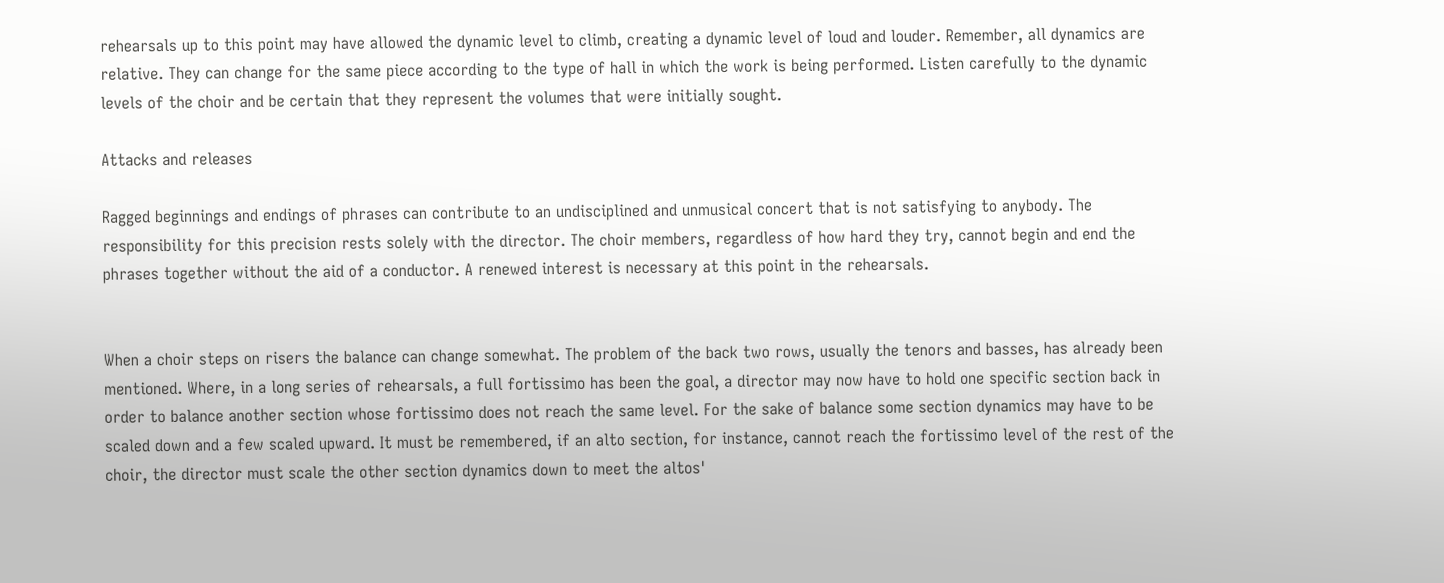rehearsals up to this point may have allowed the dynamic level to climb, creating a dynamic level of loud and louder. Remember, all dynamics are relative. They can change for the same piece according to the type of hall in which the work is being performed. Listen carefully to the dynamic levels of the choir and be certain that they represent the volumes that were initially sought.

Attacks and releases

Ragged beginnings and endings of phrases can contribute to an undisciplined and unmusical concert that is not satisfying to anybody. The responsibility for this precision rests solely with the director. The choir members, regardless of how hard they try, cannot begin and end the phrases together without the aid of a conductor. A renewed interest is necessary at this point in the rehearsals.


When a choir steps on risers the balance can change somewhat. The problem of the back two rows, usually the tenors and basses, has already been mentioned. Where, in a long series of rehearsals, a full fortissimo has been the goal, a director may now have to hold one specific section back in order to balance another section whose fortissimo does not reach the same level. For the sake of balance some section dynamics may have to be scaled down and a few scaled upward. It must be remembered, if an alto section, for instance, cannot reach the fortissimo level of the rest of the choir, the director must scale the other section dynamics down to meet the altos'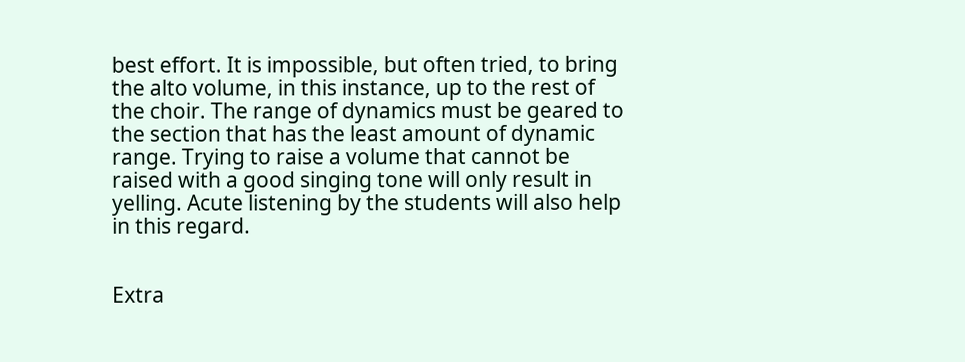best effort. It is impossible, but often tried, to bring the alto volume, in this instance, up to the rest of the choir. The range of dynamics must be geared to the section that has the least amount of dynamic range. Trying to raise a volume that cannot be raised with a good singing tone will only result in yelling. Acute listening by the students will also help in this regard.


Extra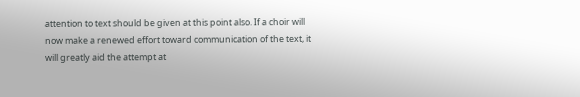attention to text should be given at this point also. If a choir will now make a renewed effort toward communication of the text, it will greatly aid the attempt at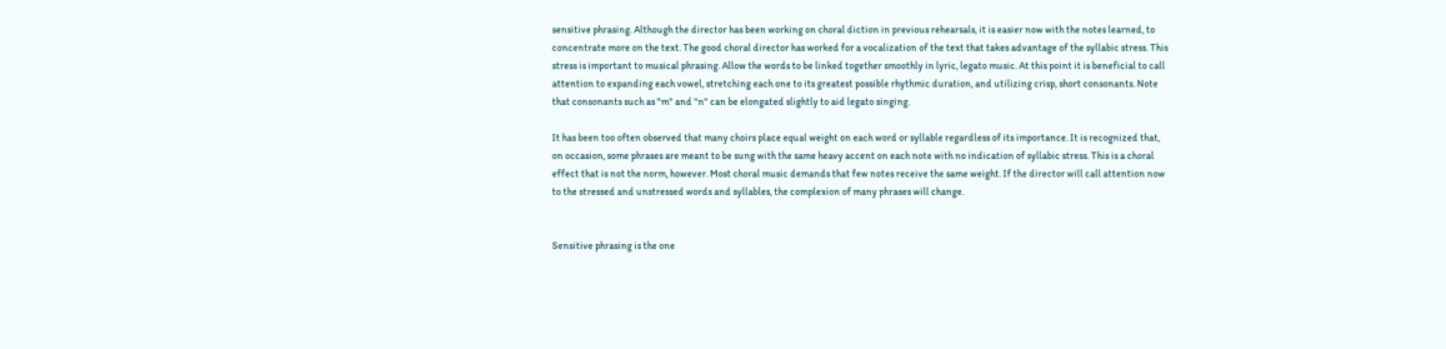sensitive phrasing. Although the director has been working on choral diction in previous rehearsals, it is easier now with the notes learned, to concentrate more on the text. The good choral director has worked for a vocalization of the text that takes advantage of the syllabic stress. This stress is important to musical phrasing. Allow the words to be linked together smoothly in lyric, legato music. At this point it is beneficial to call attention to expanding each vowel, stretching each one to its greatest possible rhythmic duration, and utilizing crisp, short consonants. Note that consonants such as "m" and "n" can be elongated slightly to aid legato singing.

It has been too often observed that many choirs place equal weight on each word or syllable regardless of its importance. It is recognized that, on occasion, some phrases are meant to be sung with the same heavy accent on each note with no indication of syllabic stress. This is a choral effect that is not the norm, however. Most choral music demands that few notes receive the same weight. If the director will call attention now to the stressed and unstressed words and syllables, the complexion of many phrases will change.


Sensitive phrasing is the one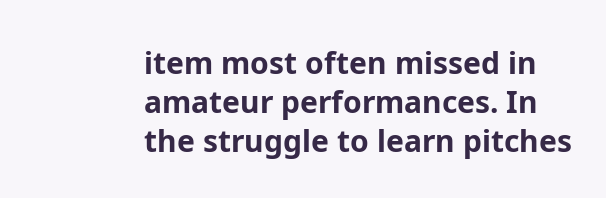item most often missed in amateur performances. In the struggle to learn pitches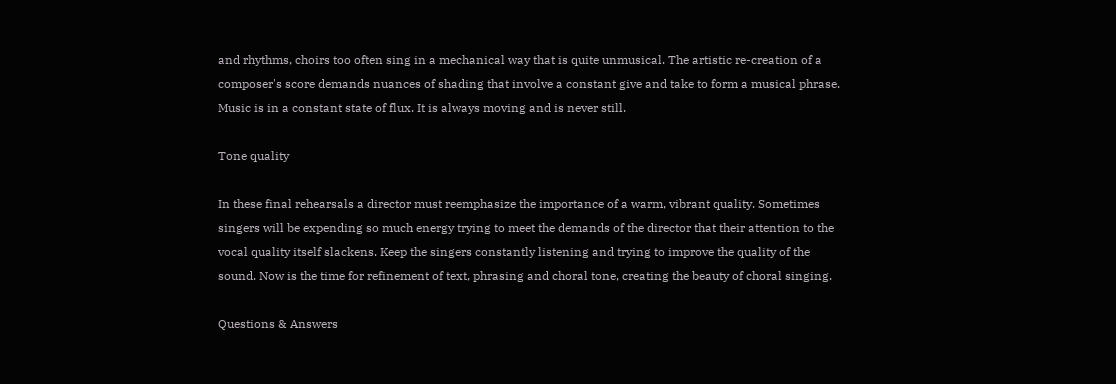and rhythms, choirs too often sing in a mechanical way that is quite unmusical. The artistic re-creation of a composer's score demands nuances of shading that involve a constant give and take to form a musical phrase. Music is in a constant state of flux. It is always moving and is never still.

Tone quality

In these final rehearsals a director must reemphasize the importance of a warm, vibrant quality. Sometimes singers will be expending so much energy trying to meet the demands of the director that their attention to the vocal quality itself slackens. Keep the singers constantly listening and trying to improve the quality of the sound. Now is the time for refinement of text, phrasing and choral tone, creating the beauty of choral singing.

Questions & Answers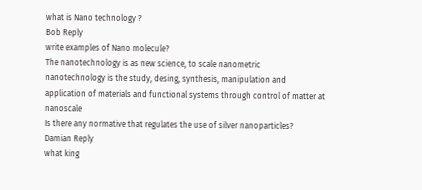what is Nano technology ?
Bob Reply
write examples of Nano molecule?
The nanotechnology is as new science, to scale nanometric
nanotechnology is the study, desing, synthesis, manipulation and application of materials and functional systems through control of matter at nanoscale
Is there any normative that regulates the use of silver nanoparticles?
Damian Reply
what king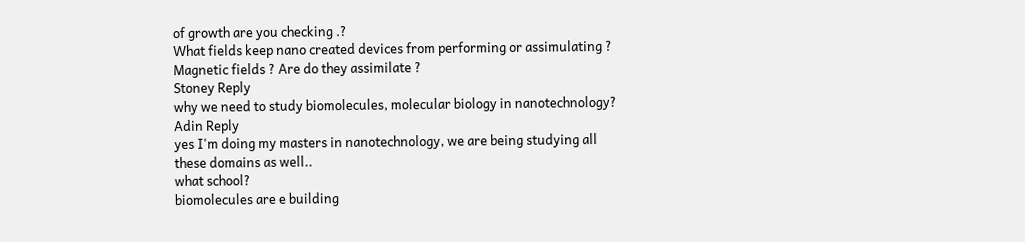of growth are you checking .?
What fields keep nano created devices from performing or assimulating ? Magnetic fields ? Are do they assimilate ?
Stoney Reply
why we need to study biomolecules, molecular biology in nanotechnology?
Adin Reply
yes I'm doing my masters in nanotechnology, we are being studying all these domains as well..
what school?
biomolecules are e building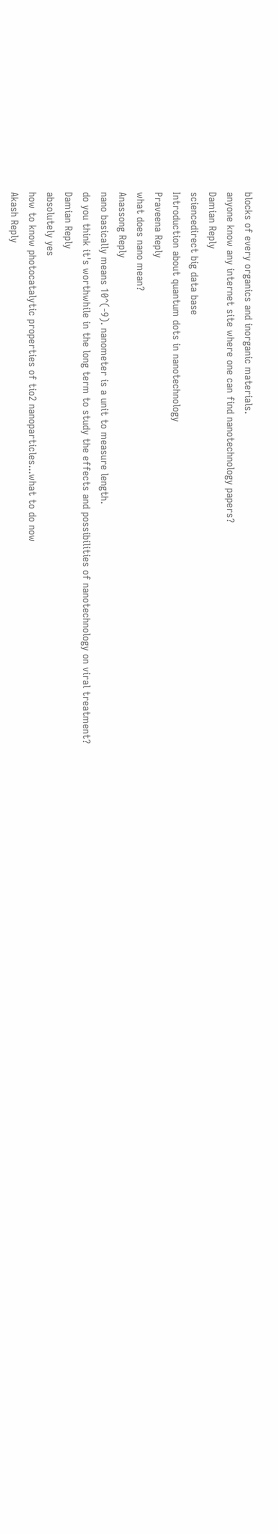blocks of every organics and inorganic materials.
anyone know any internet site where one can find nanotechnology papers?
Damian Reply
sciencedirect big data base
Introduction about quantum dots in nanotechnology
Praveena Reply
what does nano mean?
Anassong Reply
nano basically means 10^(-9). nanometer is a unit to measure length.
do you think it's worthwhile in the long term to study the effects and possibilities of nanotechnology on viral treatment?
Damian Reply
absolutely yes
how to know photocatalytic properties of tio2 nanoparticles...what to do now
Akash Reply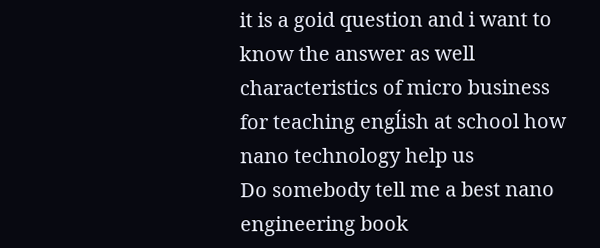it is a goid question and i want to know the answer as well
characteristics of micro business
for teaching engĺish at school how nano technology help us
Do somebody tell me a best nano engineering book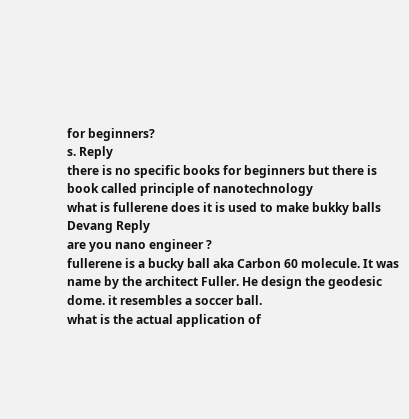for beginners?
s. Reply
there is no specific books for beginners but there is book called principle of nanotechnology
what is fullerene does it is used to make bukky balls
Devang Reply
are you nano engineer ?
fullerene is a bucky ball aka Carbon 60 molecule. It was name by the architect Fuller. He design the geodesic dome. it resembles a soccer ball.
what is the actual application of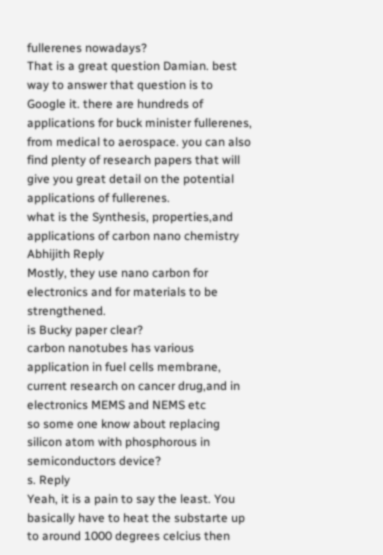fullerenes nowadays?
That is a great question Damian. best way to answer that question is to Google it. there are hundreds of applications for buck minister fullerenes, from medical to aerospace. you can also find plenty of research papers that will give you great detail on the potential applications of fullerenes.
what is the Synthesis, properties,and applications of carbon nano chemistry
Abhijith Reply
Mostly, they use nano carbon for electronics and for materials to be strengthened.
is Bucky paper clear?
carbon nanotubes has various application in fuel cells membrane, current research on cancer drug,and in electronics MEMS and NEMS etc
so some one know about replacing silicon atom with phosphorous in semiconductors device?
s. Reply
Yeah, it is a pain to say the least. You basically have to heat the substarte up to around 1000 degrees celcius then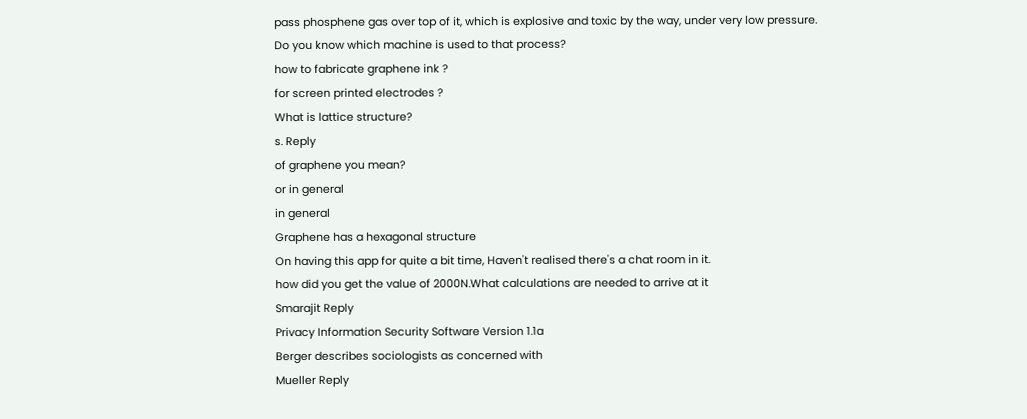pass phosphene gas over top of it, which is explosive and toxic by the way, under very low pressure.
Do you know which machine is used to that process?
how to fabricate graphene ink ?
for screen printed electrodes ?
What is lattice structure?
s. Reply
of graphene you mean?
or in general
in general
Graphene has a hexagonal structure
On having this app for quite a bit time, Haven't realised there's a chat room in it.
how did you get the value of 2000N.What calculations are needed to arrive at it
Smarajit Reply
Privacy Information Security Software Version 1.1a
Berger describes sociologists as concerned with
Mueller Reply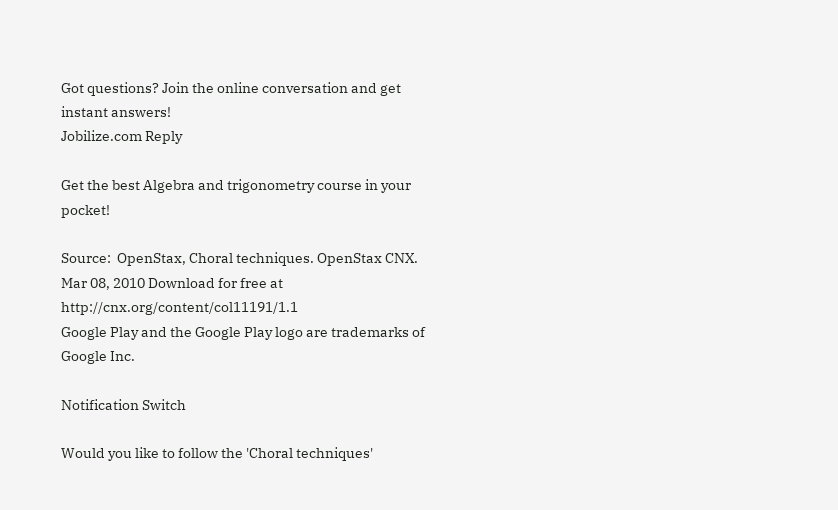Got questions? Join the online conversation and get instant answers!
Jobilize.com Reply

Get the best Algebra and trigonometry course in your pocket!

Source:  OpenStax, Choral techniques. OpenStax CNX. Mar 08, 2010 Download for free at http://cnx.org/content/col11191/1.1
Google Play and the Google Play logo are trademarks of Google Inc.

Notification Switch

Would you like to follow the 'Choral techniques'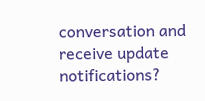conversation and receive update notifications?